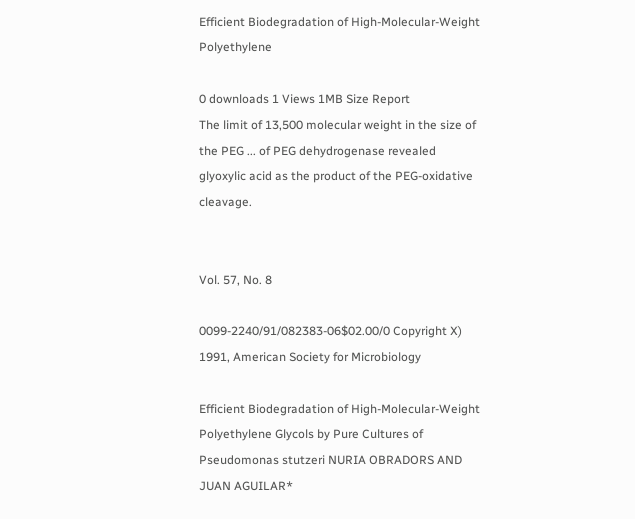Efficient Biodegradation of High-Molecular-Weight Polyethylene

0 downloads 1 Views 1MB Size Report
The limit of 13,500 molecular weight in the size of the PEG ... of PEG dehydrogenase revealed glyoxylic acid as the product of the PEG-oxidative cleavage.


Vol. 57, No. 8

0099-2240/91/082383-06$02.00/0 Copyright X) 1991, American Society for Microbiology

Efficient Biodegradation of High-Molecular-Weight Polyethylene Glycols by Pure Cultures of Pseudomonas stutzeri NURIA OBRADORS AND JUAN AGUILAR*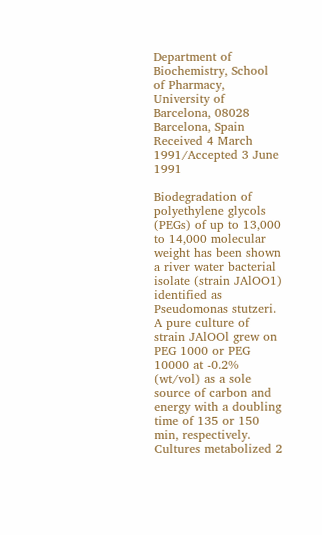Department of Biochemistry, School of Pharmacy, University of Barcelona, 08028 Barcelona, Spain Received 4 March 1991/Accepted 3 June 1991

Biodegradation of polyethylene glycols (PEGs) of up to 13,000 to 14,000 molecular weight has been shown a river water bacterial isolate (strain JAlOO1) identified as Pseudomonas stutzeri. A pure culture of strain JAlOOl grew on PEG 1000 or PEG 10000 at -0.2% (wt/vol) as a sole source of carbon and energy with a doubling time of 135 or 150 min, respectively. Cultures metabolized 2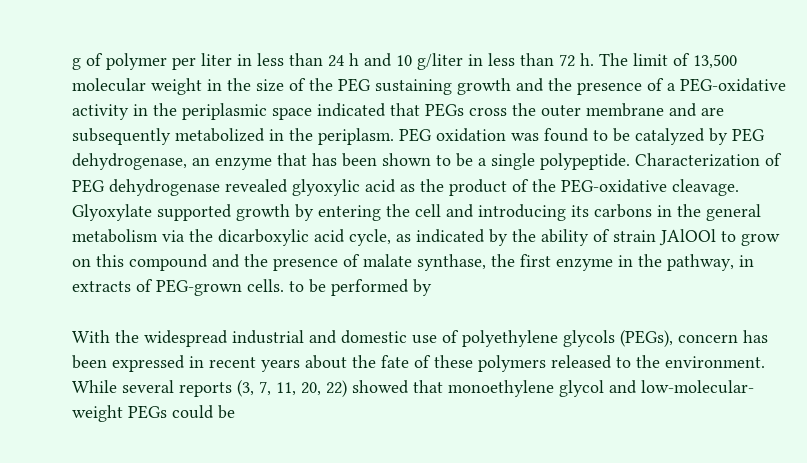g of polymer per liter in less than 24 h and 10 g/liter in less than 72 h. The limit of 13,500 molecular weight in the size of the PEG sustaining growth and the presence of a PEG-oxidative activity in the periplasmic space indicated that PEGs cross the outer membrane and are subsequently metabolized in the periplasm. PEG oxidation was found to be catalyzed by PEG dehydrogenase, an enzyme that has been shown to be a single polypeptide. Characterization of PEG dehydrogenase revealed glyoxylic acid as the product of the PEG-oxidative cleavage. Glyoxylate supported growth by entering the cell and introducing its carbons in the general metabolism via the dicarboxylic acid cycle, as indicated by the ability of strain JAlOOl to grow on this compound and the presence of malate synthase, the first enzyme in the pathway, in extracts of PEG-grown cells. to be performed by

With the widespread industrial and domestic use of polyethylene glycols (PEGs), concern has been expressed in recent years about the fate of these polymers released to the environment. While several reports (3, 7, 11, 20, 22) showed that monoethylene glycol and low-molecular-weight PEGs could be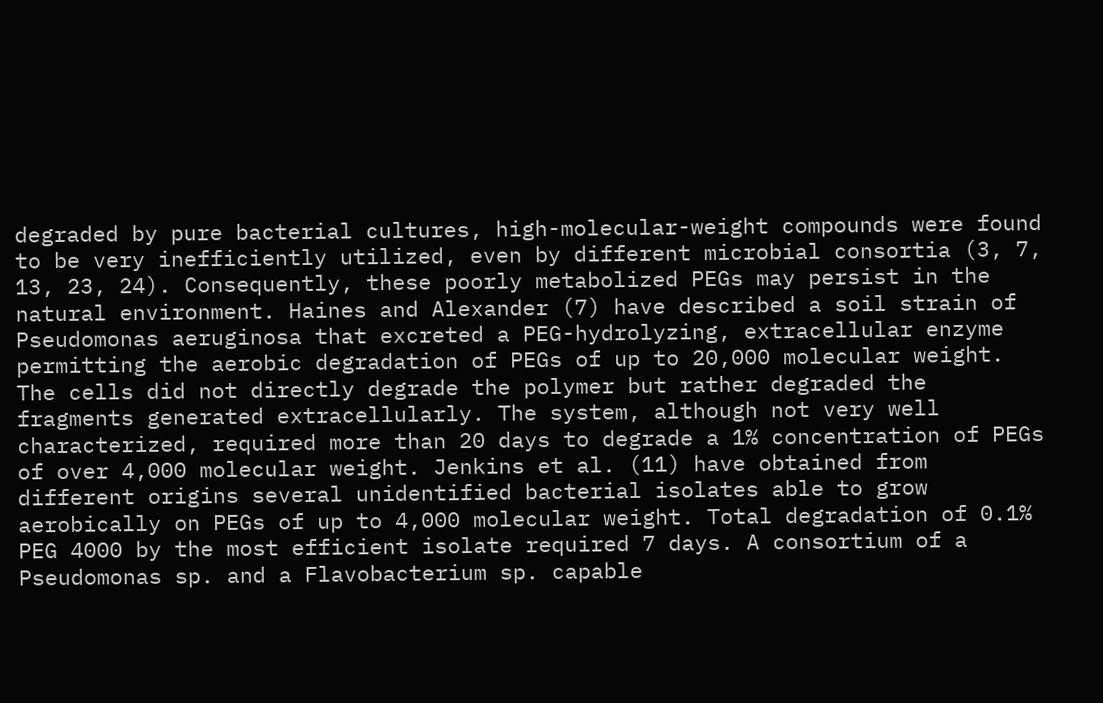degraded by pure bacterial cultures, high-molecular-weight compounds were found to be very inefficiently utilized, even by different microbial consortia (3, 7, 13, 23, 24). Consequently, these poorly metabolized PEGs may persist in the natural environment. Haines and Alexander (7) have described a soil strain of Pseudomonas aeruginosa that excreted a PEG-hydrolyzing, extracellular enzyme permitting the aerobic degradation of PEGs of up to 20,000 molecular weight. The cells did not directly degrade the polymer but rather degraded the fragments generated extracellularly. The system, although not very well characterized, required more than 20 days to degrade a 1% concentration of PEGs of over 4,000 molecular weight. Jenkins et al. (11) have obtained from different origins several unidentified bacterial isolates able to grow aerobically on PEGs of up to 4,000 molecular weight. Total degradation of 0.1% PEG 4000 by the most efficient isolate required 7 days. A consortium of a Pseudomonas sp. and a Flavobacterium sp. capable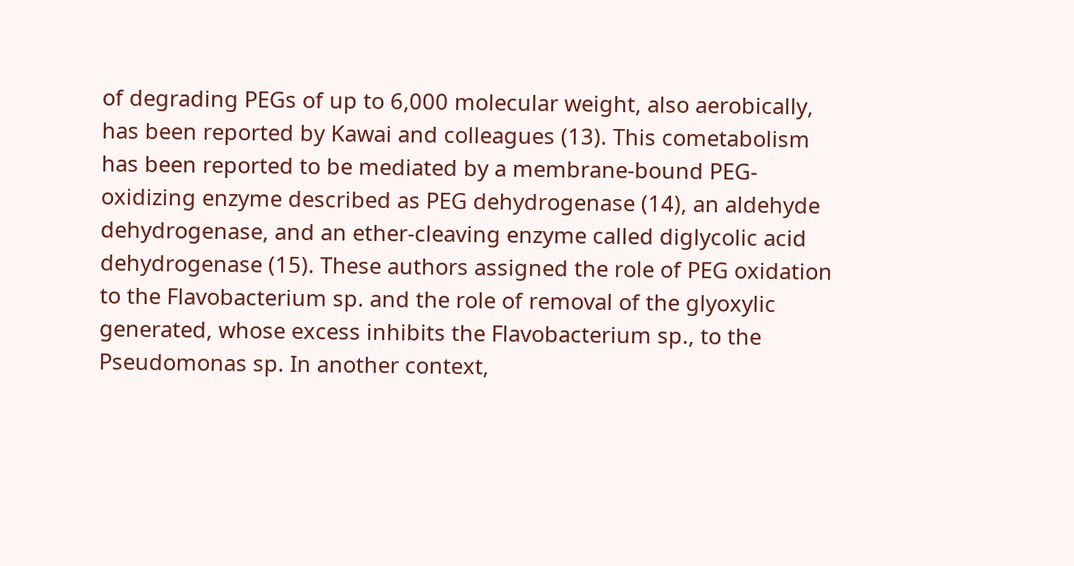of degrading PEGs of up to 6,000 molecular weight, also aerobically, has been reported by Kawai and colleagues (13). This cometabolism has been reported to be mediated by a membrane-bound PEG-oxidizing enzyme described as PEG dehydrogenase (14), an aldehyde dehydrogenase, and an ether-cleaving enzyme called diglycolic acid dehydrogenase (15). These authors assigned the role of PEG oxidation to the Flavobacterium sp. and the role of removal of the glyoxylic generated, whose excess inhibits the Flavobacterium sp., to the Pseudomonas sp. In another context,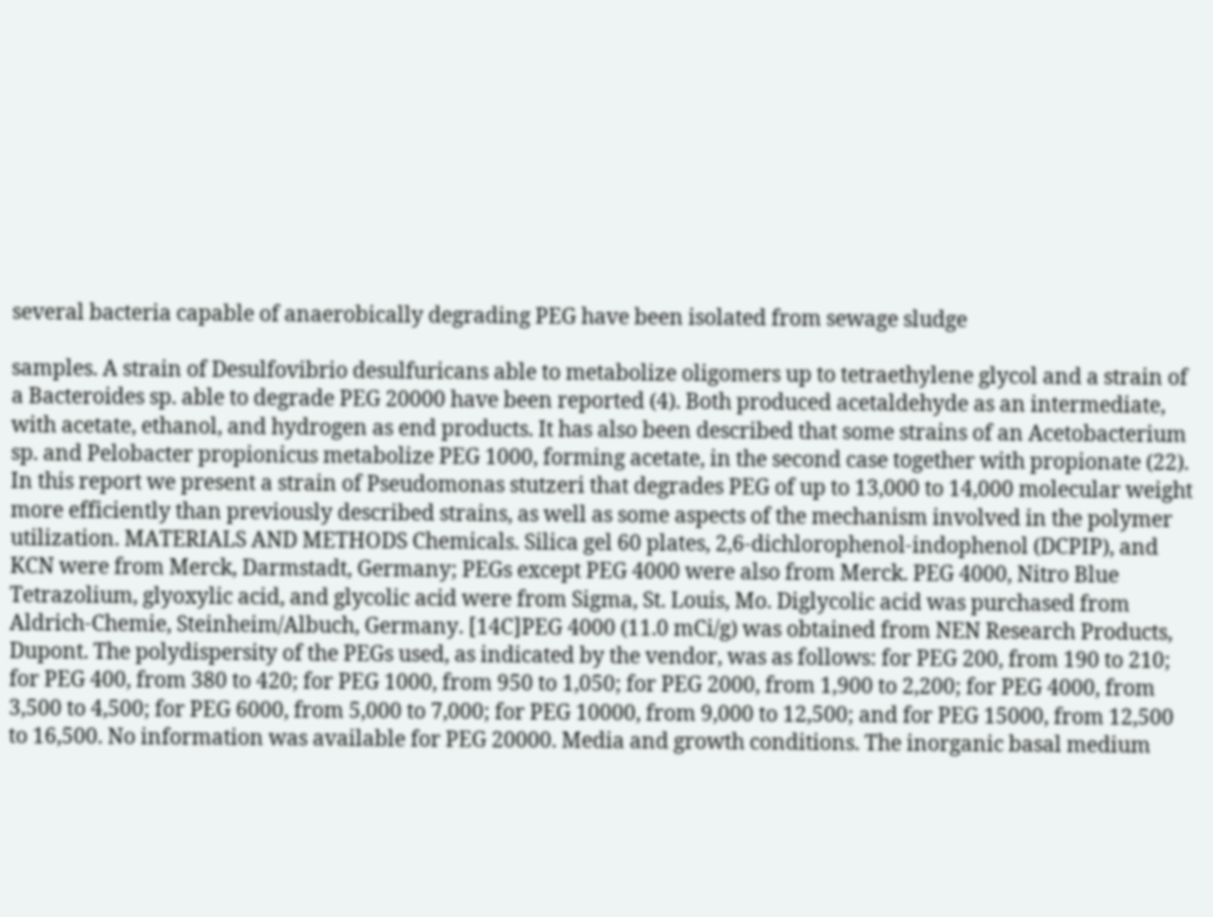several bacteria capable of anaerobically degrading PEG have been isolated from sewage sludge

samples. A strain of Desulfovibrio desulfuricans able to metabolize oligomers up to tetraethylene glycol and a strain of a Bacteroides sp. able to degrade PEG 20000 have been reported (4). Both produced acetaldehyde as an intermediate, with acetate, ethanol, and hydrogen as end products. It has also been described that some strains of an Acetobacterium sp. and Pelobacter propionicus metabolize PEG 1000, forming acetate, in the second case together with propionate (22). In this report we present a strain of Pseudomonas stutzeri that degrades PEG of up to 13,000 to 14,000 molecular weight more efficiently than previously described strains, as well as some aspects of the mechanism involved in the polymer utilization. MATERIALS AND METHODS Chemicals. Silica gel 60 plates, 2,6-dichlorophenol-indophenol (DCPIP), and KCN were from Merck, Darmstadt, Germany; PEGs except PEG 4000 were also from Merck. PEG 4000, Nitro Blue Tetrazolium, glyoxylic acid, and glycolic acid were from Sigma, St. Louis, Mo. Diglycolic acid was purchased from Aldrich-Chemie, Steinheim/Albuch, Germany. [14C]PEG 4000 (11.0 mCi/g) was obtained from NEN Research Products, Dupont. The polydispersity of the PEGs used, as indicated by the vendor, was as follows: for PEG 200, from 190 to 210; for PEG 400, from 380 to 420; for PEG 1000, from 950 to 1,050; for PEG 2000, from 1,900 to 2,200; for PEG 4000, from 3,500 to 4,500; for PEG 6000, from 5,000 to 7,000; for PEG 10000, from 9,000 to 12,500; and for PEG 15000, from 12,500 to 16,500. No information was available for PEG 20000. Media and growth conditions. The inorganic basal medium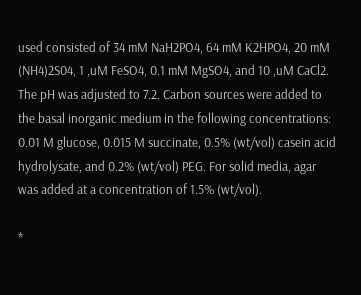used consisted of 34 mM NaH2PO4, 64 mM K2HPO4, 20 mM (NH4)2S04, 1 ,uM FeSO4, 0.1 mM MgSO4, and 10 ,uM CaCl2. The pH was adjusted to 7.2. Carbon sources were added to the basal inorganic medium in the following concentrations: 0.01 M glucose, 0.015 M succinate, 0.5% (wt/vol) casein acid hydrolysate, and 0.2% (wt/vol) PEG. For solid media, agar was added at a concentration of 1.5% (wt/vol).

*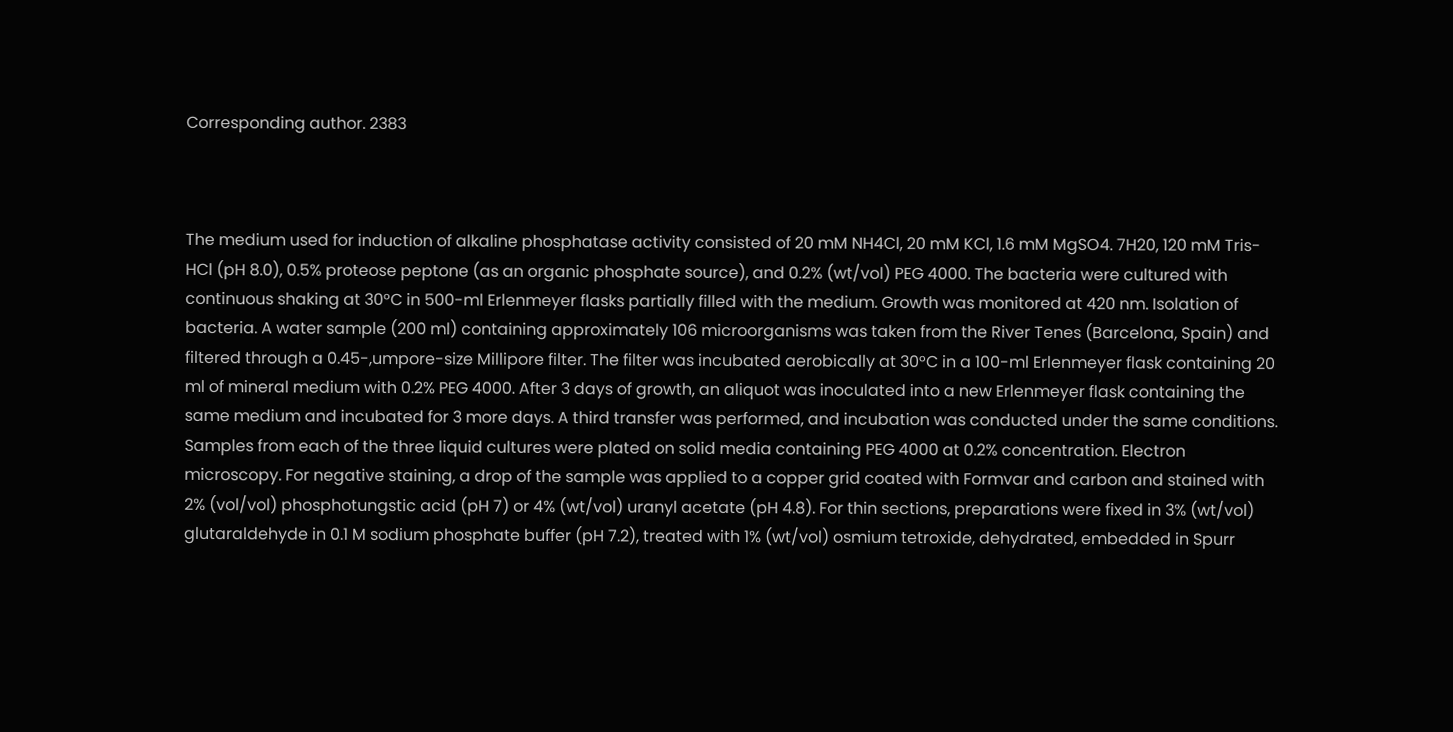Corresponding author. 2383



The medium used for induction of alkaline phosphatase activity consisted of 20 mM NH4Cl, 20 mM KCl, 1.6 mM MgSO4. 7H20, 120 mM Tris-HCl (pH 8.0), 0.5% proteose peptone (as an organic phosphate source), and 0.2% (wt/vol) PEG 4000. The bacteria were cultured with continuous shaking at 30°C in 500-ml Erlenmeyer flasks partially filled with the medium. Growth was monitored at 420 nm. Isolation of bacteria. A water sample (200 ml) containing approximately 106 microorganisms was taken from the River Tenes (Barcelona, Spain) and filtered through a 0.45-,umpore-size Millipore filter. The filter was incubated aerobically at 30°C in a 100-ml Erlenmeyer flask containing 20 ml of mineral medium with 0.2% PEG 4000. After 3 days of growth, an aliquot was inoculated into a new Erlenmeyer flask containing the same medium and incubated for 3 more days. A third transfer was performed, and incubation was conducted under the same conditions. Samples from each of the three liquid cultures were plated on solid media containing PEG 4000 at 0.2% concentration. Electron microscopy. For negative staining, a drop of the sample was applied to a copper grid coated with Formvar and carbon and stained with 2% (vol/vol) phosphotungstic acid (pH 7) or 4% (wt/vol) uranyl acetate (pH 4.8). For thin sections, preparations were fixed in 3% (wt/vol) glutaraldehyde in 0.1 M sodium phosphate buffer (pH 7.2), treated with 1% (wt/vol) osmium tetroxide, dehydrated, embedded in Spurr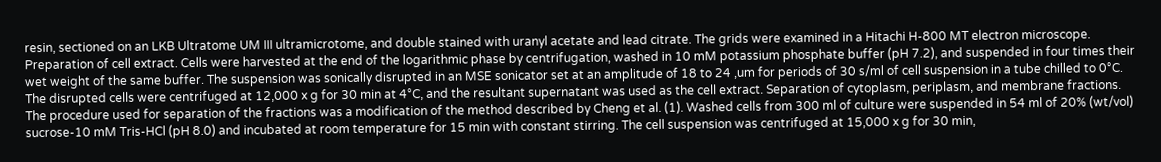resin, sectioned on an LKB Ultratome UM III ultramicrotome, and double stained with uranyl acetate and lead citrate. The grids were examined in a Hitachi H-800 MT electron microscope. Preparation of cell extract. Cells were harvested at the end of the logarithmic phase by centrifugation, washed in 10 mM potassium phosphate buffer (pH 7.2), and suspended in four times their wet weight of the same buffer. The suspension was sonically disrupted in an MSE sonicator set at an amplitude of 18 to 24 ,um for periods of 30 s/ml of cell suspension in a tube chilled to 0°C. The disrupted cells were centrifuged at 12,000 x g for 30 min at 4°C, and the resultant supernatant was used as the cell extract. Separation of cytoplasm, periplasm, and membrane fractions. The procedure used for separation of the fractions was a modification of the method described by Cheng et al. (1). Washed cells from 300 ml of culture were suspended in 54 ml of 20% (wt/vol) sucrose-10 mM Tris-HCl (pH 8.0) and incubated at room temperature for 15 min with constant stirring. The cell suspension was centrifuged at 15,000 x g for 30 min,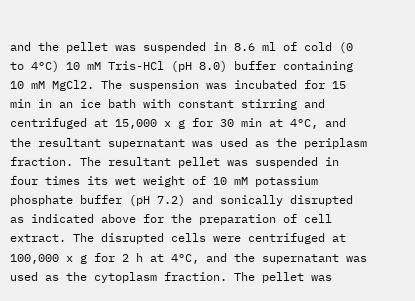and the pellet was suspended in 8.6 ml of cold (0 to 4°C) 10 mM Tris-HCl (pH 8.0) buffer containing 10 mM MgCl2. The suspension was incubated for 15 min in an ice bath with constant stirring and centrifuged at 15,000 x g for 30 min at 4°C, and the resultant supernatant was used as the periplasm fraction. The resultant pellet was suspended in four times its wet weight of 10 mM potassium phosphate buffer (pH 7.2) and sonically disrupted as indicated above for the preparation of cell extract. The disrupted cells were centrifuged at 100,000 x g for 2 h at 4°C, and the supernatant was used as the cytoplasm fraction. The pellet was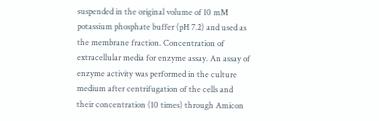suspended in the original volume of 10 mM potassium phosphate buffer (pH 7.2) and used as the membrane fraction. Concentration of extracellular media for enzyme assay. An assay of enzyme activity was performed in the culture medium after centrifugation of the cells and their concentration (10 times) through Amicon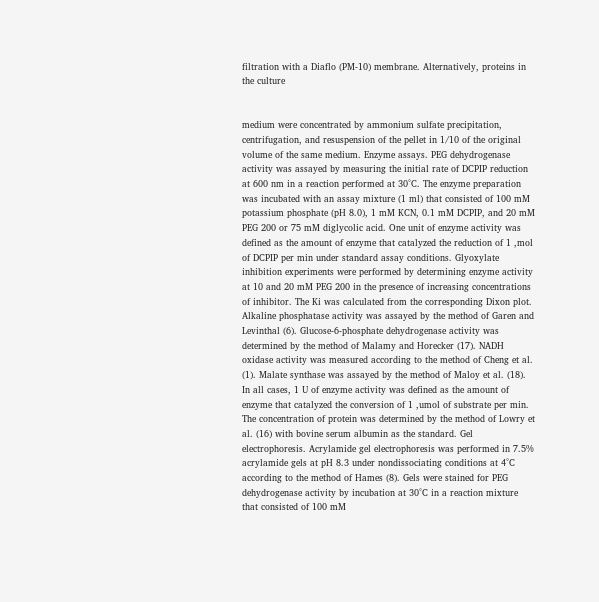filtration with a Diaflo (PM-10) membrane. Alternatively, proteins in the culture


medium were concentrated by ammonium sulfate precipitation, centrifugation, and resuspension of the pellet in 1/10 of the original volume of the same medium. Enzyme assays. PEG dehydrogenase activity was assayed by measuring the initial rate of DCPIP reduction at 600 nm in a reaction performed at 30°C. The enzyme preparation was incubated with an assay mixture (1 ml) that consisted of 100 mM potassium phosphate (pH 8.0), 1 mM KCN, 0.1 mM DCPIP, and 20 mM PEG 200 or 75 mM diglycolic acid. One unit of enzyme activity was defined as the amount of enzyme that catalyzed the reduction of 1 ,mol of DCPIP per min under standard assay conditions. Glyoxylate inhibition experiments were performed by determining enzyme activity at 10 and 20 mM PEG 200 in the presence of increasing concentrations of inhibitor. The Ki was calculated from the corresponding Dixon plot. Alkaline phosphatase activity was assayed by the method of Garen and Levinthal (6). Glucose-6-phosphate dehydrogenase activity was determined by the method of Malamy and Horecker (17). NADH oxidase activity was measured according to the method of Cheng et al. (1). Malate synthase was assayed by the method of Maloy et al. (18). In all cases, 1 U of enzyme activity was defined as the amount of enzyme that catalyzed the conversion of 1 ,umol of substrate per min. The concentration of protein was determined by the method of Lowry et al. (16) with bovine serum albumin as the standard. Gel electrophoresis. Acrylamide gel electrophoresis was performed in 7.5% acrylamide gels at pH 8.3 under nondissociating conditions at 4°C according to the method of Hames (8). Gels were stained for PEG dehydrogenase activity by incubation at 30°C in a reaction mixture that consisted of 100 mM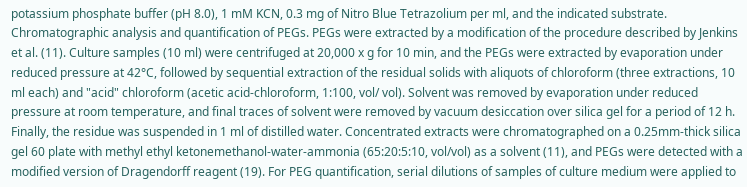potassium phosphate buffer (pH 8.0), 1 mM KCN, 0.3 mg of Nitro Blue Tetrazolium per ml, and the indicated substrate. Chromatographic analysis and quantification of PEGs. PEGs were extracted by a modification of the procedure described by Jenkins et al. (11). Culture samples (10 ml) were centrifuged at 20,000 x g for 10 min, and the PEGs were extracted by evaporation under reduced pressure at 42°C, followed by sequential extraction of the residual solids with aliquots of chloroform (three extractions, 10 ml each) and "acid" chloroform (acetic acid-chloroform, 1:100, vol/ vol). Solvent was removed by evaporation under reduced pressure at room temperature, and final traces of solvent were removed by vacuum desiccation over silica gel for a period of 12 h. Finally, the residue was suspended in 1 ml of distilled water. Concentrated extracts were chromatographed on a 0.25mm-thick silica gel 60 plate with methyl ethyl ketonemethanol-water-ammonia (65:20:5:10, vol/vol) as a solvent (11), and PEGs were detected with a modified version of Dragendorff reagent (19). For PEG quantification, serial dilutions of samples of culture medium were applied to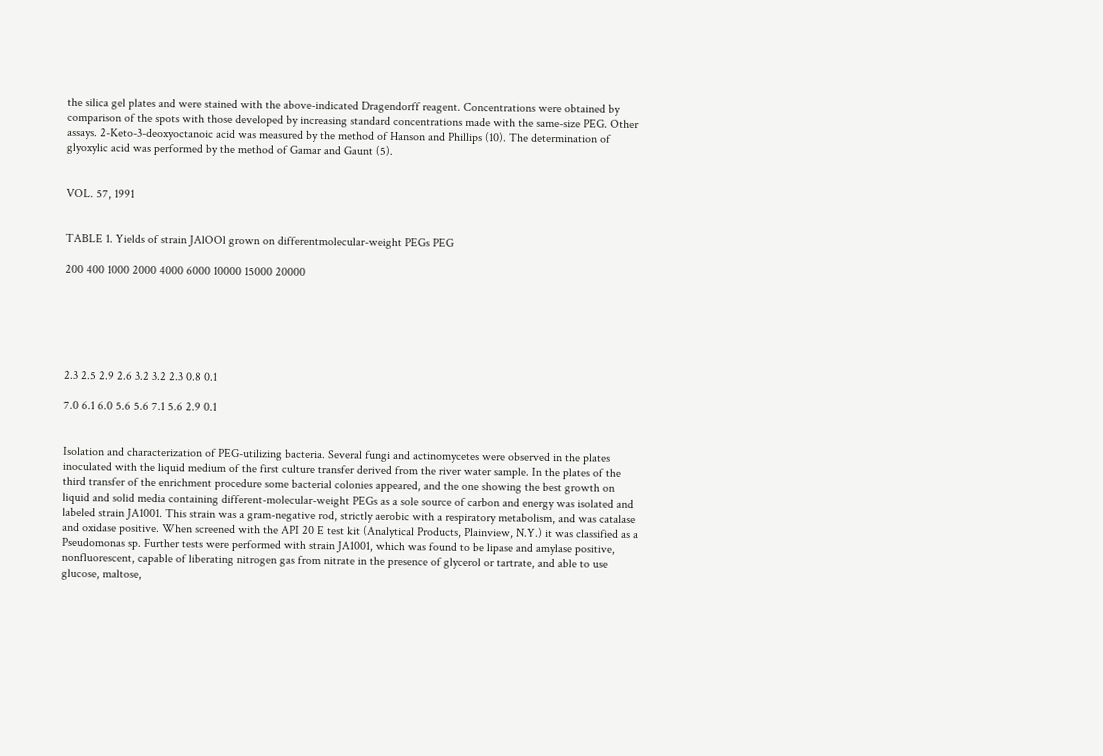the silica gel plates and were stained with the above-indicated Dragendorff reagent. Concentrations were obtained by comparison of the spots with those developed by increasing standard concentrations made with the same-size PEG. Other assays. 2-Keto-3-deoxyoctanoic acid was measured by the method of Hanson and Phillips (10). The determination of glyoxylic acid was performed by the method of Gamar and Gaunt (5).


VOL. 57, 1991


TABLE 1. Yields of strain JAlOOl grown on differentmolecular-weight PEGs PEG

200 400 1000 2000 4000 6000 10000 15000 20000






2.3 2.5 2.9 2.6 3.2 3.2 2.3 0.8 0.1

7.0 6.1 6.0 5.6 5.6 7.1 5.6 2.9 0.1


Isolation and characterization of PEG-utilizing bacteria. Several fungi and actinomycetes were observed in the plates inoculated with the liquid medium of the first culture transfer derived from the river water sample. In the plates of the third transfer of the enrichment procedure some bacterial colonies appeared, and the one showing the best growth on liquid and solid media containing different-molecular-weight PEGs as a sole source of carbon and energy was isolated and labeled strain JA1001. This strain was a gram-negative rod, strictly aerobic with a respiratory metabolism, and was catalase and oxidase positive. When screened with the API 20 E test kit (Analytical Products, Plainview, N.Y.) it was classified as a Pseudomonas sp. Further tests were performed with strain JA1001, which was found to be lipase and amylase positive, nonfluorescent, capable of liberating nitrogen gas from nitrate in the presence of glycerol or tartrate, and able to use glucose, maltose,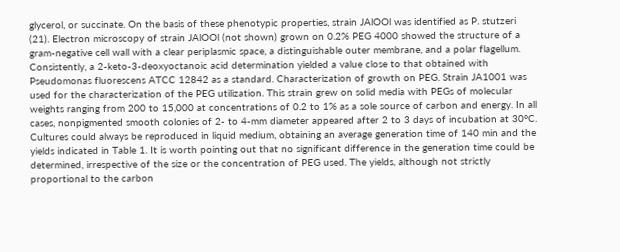glycerol, or succinate. On the basis of these phenotypic properties, strain JAlOOl was identified as P. stutzeri (21). Electron microscopy of strain JAlOOl (not shown) grown on 0.2% PEG 4000 showed the structure of a gram-negative cell wall with a clear periplasmic space, a distinguishable outer membrane, and a polar flagellum. Consistently, a 2-keto-3-deoxyoctanoic acid determination yielded a value close to that obtained with Pseudomonas fluorescens ATCC 12842 as a standard. Characterization of growth on PEG. Strain JA1001 was used for the characterization of the PEG utilization. This strain grew on solid media with PEGs of molecular weights ranging from 200 to 15,000 at concentrations of 0.2 to 1% as a sole source of carbon and energy. In all cases, nonpigmented smooth colonies of 2- to 4-mm diameter appeared after 2 to 3 days of incubation at 30°C. Cultures could always be reproduced in liquid medium, obtaining an average generation time of 140 min and the yields indicated in Table 1. It is worth pointing out that no significant difference in the generation time could be determined, irrespective of the size or the concentration of PEG used. The yields, although not strictly proportional to the carbon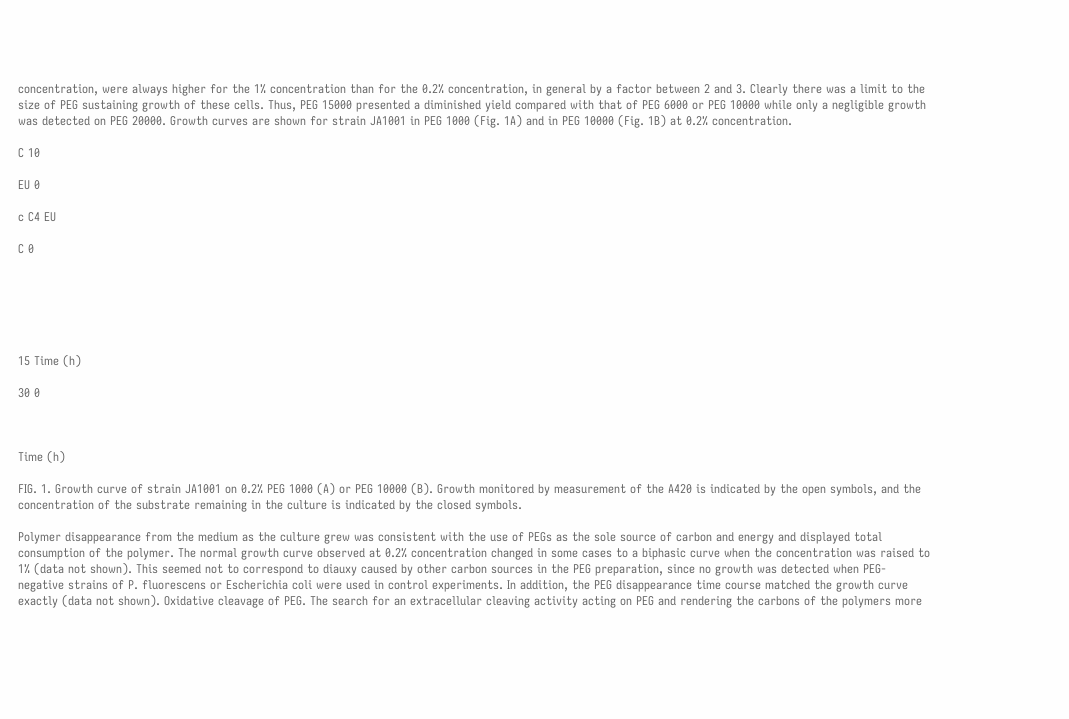concentration, were always higher for the 1% concentration than for the 0.2% concentration, in general by a factor between 2 and 3. Clearly there was a limit to the size of PEG sustaining growth of these cells. Thus, PEG 15000 presented a diminished yield compared with that of PEG 6000 or PEG 10000 while only a negligible growth was detected on PEG 20000. Growth curves are shown for strain JA1001 in PEG 1000 (Fig. 1A) and in PEG 10000 (Fig. 1B) at 0.2% concentration.

C 10

EU 0

c C4 EU

C 0






15 Time (h)

30 0



Time (h)

FIG. 1. Growth curve of strain JA1001 on 0.2% PEG 1000 (A) or PEG 10000 (B). Growth monitored by measurement of the A420 is indicated by the open symbols, and the concentration of the substrate remaining in the culture is indicated by the closed symbols.

Polymer disappearance from the medium as the culture grew was consistent with the use of PEGs as the sole source of carbon and energy and displayed total consumption of the polymer. The normal growth curve observed at 0.2% concentration changed in some cases to a biphasic curve when the concentration was raised to 1% (data not shown). This seemed not to correspond to diauxy caused by other carbon sources in the PEG preparation, since no growth was detected when PEG-negative strains of P. fluorescens or Escherichia coli were used in control experiments. In addition, the PEG disappearance time course matched the growth curve exactly (data not shown). Oxidative cleavage of PEG. The search for an extracellular cleaving activity acting on PEG and rendering the carbons of the polymers more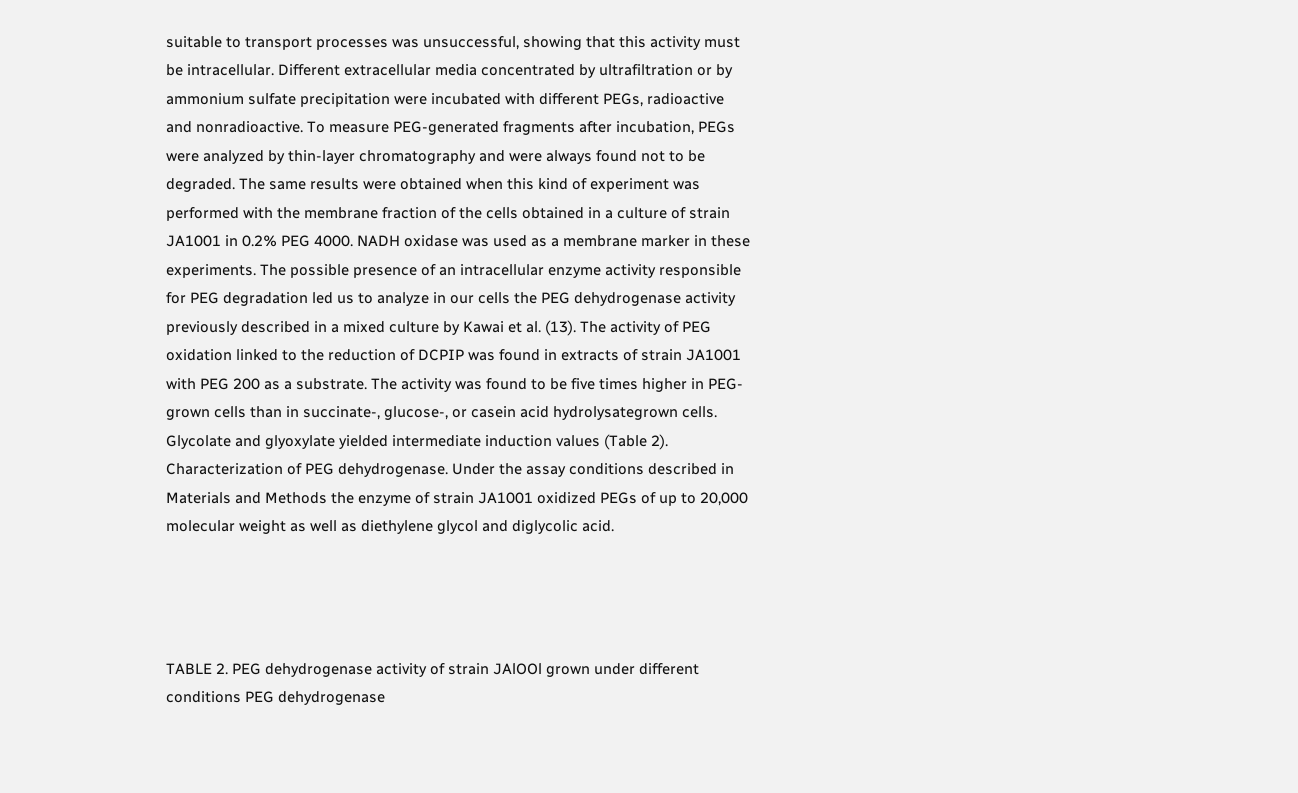suitable to transport processes was unsuccessful, showing that this activity must be intracellular. Different extracellular media concentrated by ultrafiltration or by ammonium sulfate precipitation were incubated with different PEGs, radioactive and nonradioactive. To measure PEG-generated fragments after incubation, PEGs were analyzed by thin-layer chromatography and were always found not to be degraded. The same results were obtained when this kind of experiment was performed with the membrane fraction of the cells obtained in a culture of strain JA1001 in 0.2% PEG 4000. NADH oxidase was used as a membrane marker in these experiments. The possible presence of an intracellular enzyme activity responsible for PEG degradation led us to analyze in our cells the PEG dehydrogenase activity previously described in a mixed culture by Kawai et al. (13). The activity of PEG oxidation linked to the reduction of DCPIP was found in extracts of strain JA1001 with PEG 200 as a substrate. The activity was found to be five times higher in PEG-grown cells than in succinate-, glucose-, or casein acid hydrolysategrown cells. Glycolate and glyoxylate yielded intermediate induction values (Table 2). Characterization of PEG dehydrogenase. Under the assay conditions described in Materials and Methods the enzyme of strain JA1001 oxidized PEGs of up to 20,000 molecular weight as well as diethylene glycol and diglycolic acid.




TABLE 2. PEG dehydrogenase activity of strain JAlOOl grown under different conditions PEG dehydrogenase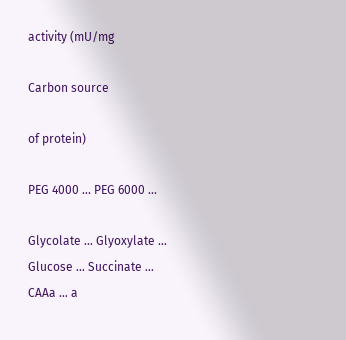activity (mU/mg

Carbon source

of protein)

PEG 4000 ... PEG 6000 ...

Glycolate ... Glyoxylate ... Glucose ... Succinate ... CAAa ... a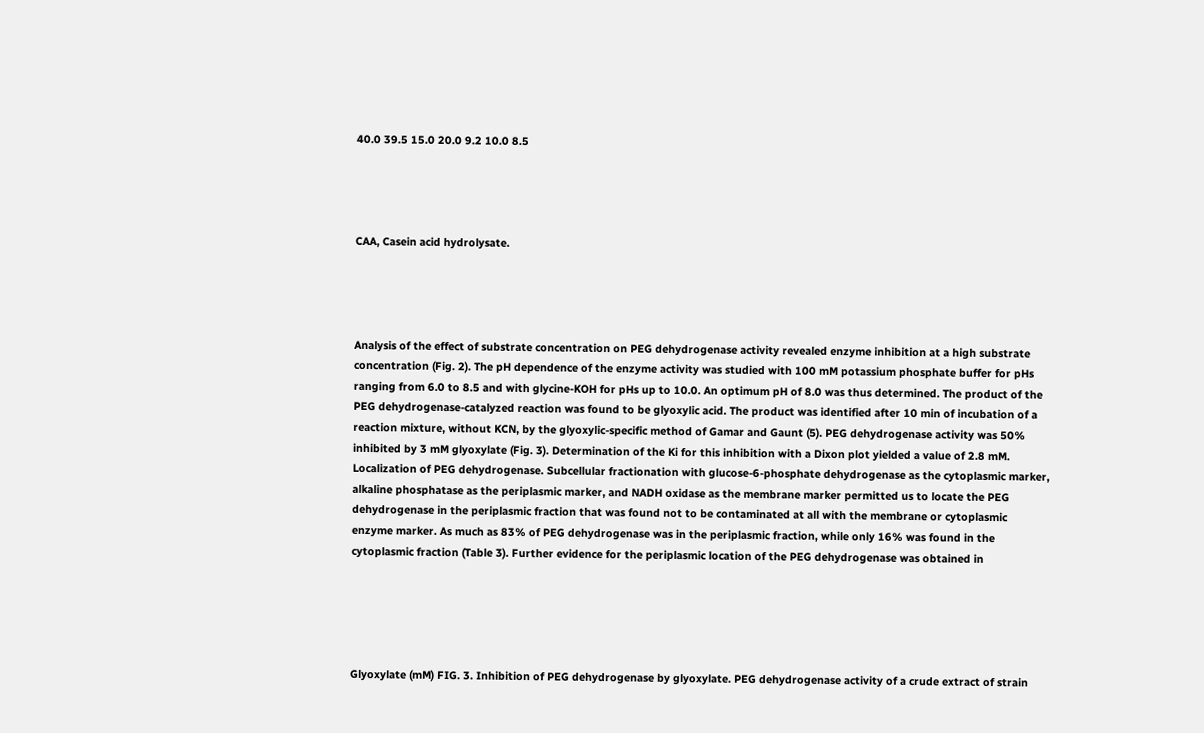40.0 39.5 15.0 20.0 9.2 10.0 8.5




CAA, Casein acid hydrolysate.




Analysis of the effect of substrate concentration on PEG dehydrogenase activity revealed enzyme inhibition at a high substrate concentration (Fig. 2). The pH dependence of the enzyme activity was studied with 100 mM potassium phosphate buffer for pHs ranging from 6.0 to 8.5 and with glycine-KOH for pHs up to 10.0. An optimum pH of 8.0 was thus determined. The product of the PEG dehydrogenase-catalyzed reaction was found to be glyoxylic acid. The product was identified after 10 min of incubation of a reaction mixture, without KCN, by the glyoxylic-specific method of Gamar and Gaunt (5). PEG dehydrogenase activity was 50% inhibited by 3 mM glyoxylate (Fig. 3). Determination of the Ki for this inhibition with a Dixon plot yielded a value of 2.8 mM. Localization of PEG dehydrogenase. Subcellular fractionation with glucose-6-phosphate dehydrogenase as the cytoplasmic marker, alkaline phosphatase as the periplasmic marker, and NADH oxidase as the membrane marker permitted us to locate the PEG dehydrogenase in the periplasmic fraction that was found not to be contaminated at all with the membrane or cytoplasmic enzyme marker. As much as 83% of PEG dehydrogenase was in the periplasmic fraction, while only 16% was found in the cytoplasmic fraction (Table 3). Further evidence for the periplasmic location of the PEG dehydrogenase was obtained in





Glyoxylate (mM) FIG. 3. Inhibition of PEG dehydrogenase by glyoxylate. PEG dehydrogenase activity of a crude extract of strain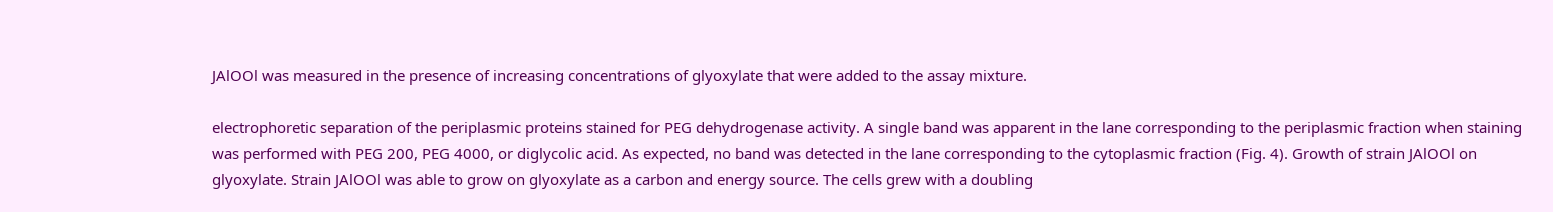JAlOOl was measured in the presence of increasing concentrations of glyoxylate that were added to the assay mixture.

electrophoretic separation of the periplasmic proteins stained for PEG dehydrogenase activity. A single band was apparent in the lane corresponding to the periplasmic fraction when staining was performed with PEG 200, PEG 4000, or diglycolic acid. As expected, no band was detected in the lane corresponding to the cytoplasmic fraction (Fig. 4). Growth of strain JAlOOl on glyoxylate. Strain JAlOOl was able to grow on glyoxylate as a carbon and energy source. The cells grew with a doubling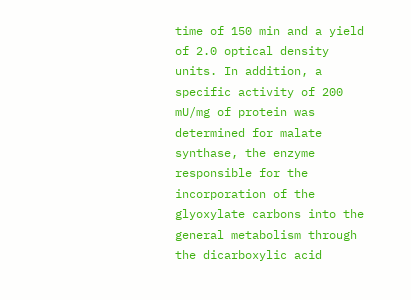time of 150 min and a yield of 2.0 optical density units. In addition, a specific activity of 200 mU/mg of protein was determined for malate synthase, the enzyme responsible for the incorporation of the glyoxylate carbons into the general metabolism through the dicarboxylic acid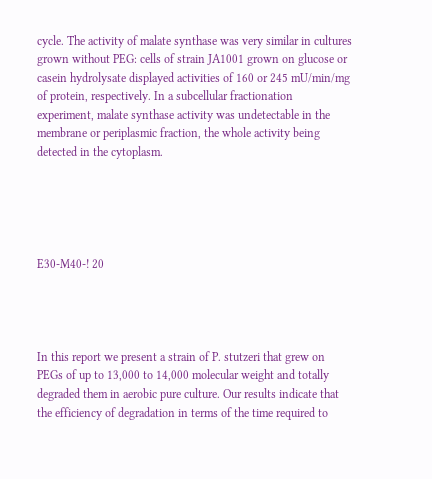cycle. The activity of malate synthase was very similar in cultures grown without PEG: cells of strain JA1001 grown on glucose or casein hydrolysate displayed activities of 160 or 245 mU/min/mg of protein, respectively. In a subcellular fractionation experiment, malate synthase activity was undetectable in the membrane or periplasmic fraction, the whole activity being detected in the cytoplasm.





E30-M40-! 20




In this report we present a strain of P. stutzeri that grew on PEGs of up to 13,000 to 14,000 molecular weight and totally degraded them in aerobic pure culture. Our results indicate that the efficiency of degradation in terms of the time required to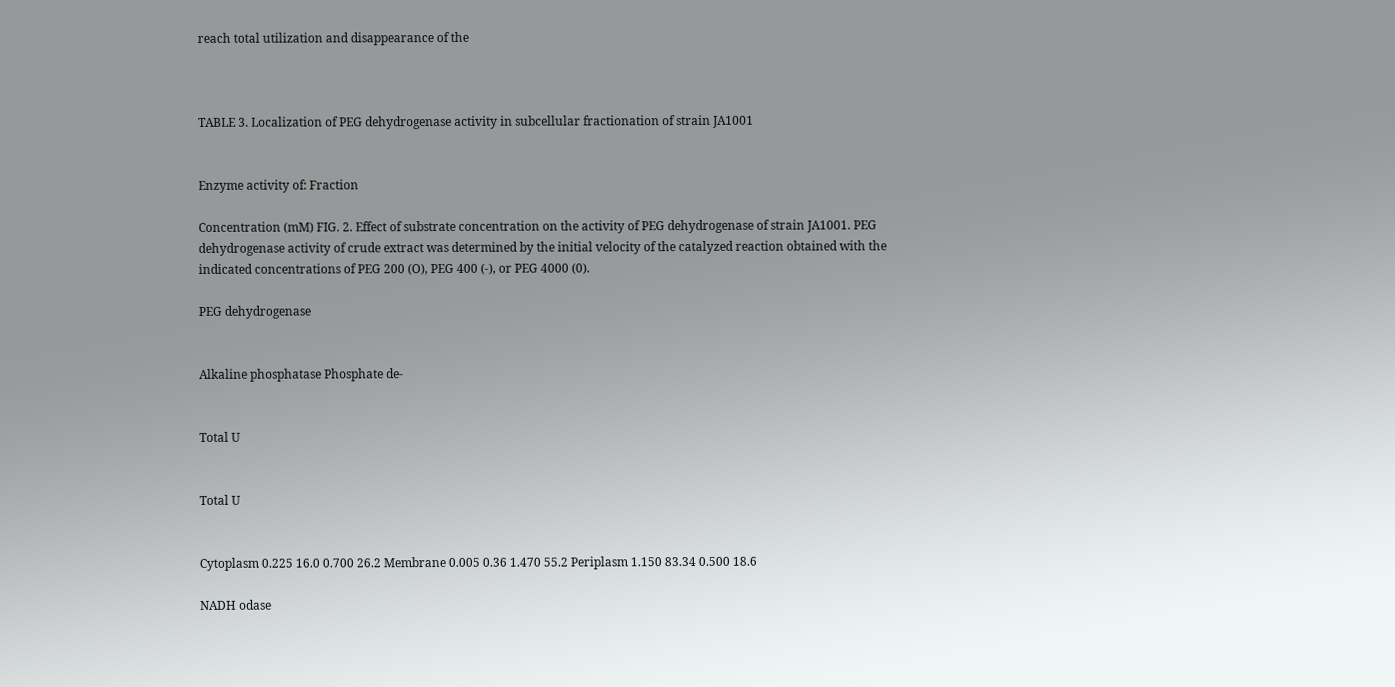reach total utilization and disappearance of the



TABLE 3. Localization of PEG dehydrogenase activity in subcellular fractionation of strain JA1001


Enzyme activity of: Fraction

Concentration (mM) FIG. 2. Effect of substrate concentration on the activity of PEG dehydrogenase of strain JA1001. PEG dehydrogenase activity of crude extract was determined by the initial velocity of the catalyzed reaction obtained with the indicated concentrations of PEG 200 (O), PEG 400 (-), or PEG 4000 (0).

PEG dehydrogenase


Alkaline phosphatase Phosphate de-


Total U


Total U


Cytoplasm 0.225 16.0 0.700 26.2 Membrane 0.005 0.36 1.470 55.2 Periplasm 1.150 83.34 0.500 18.6

NADH odase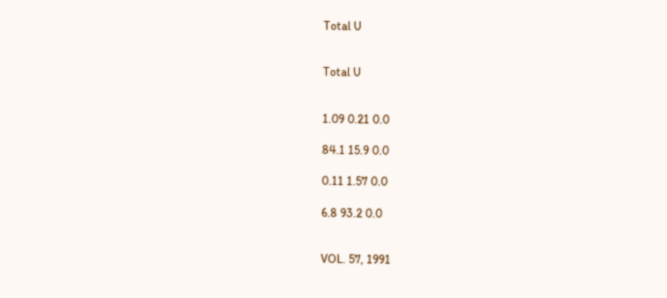Total U


Total U


1.09 0.21 0.0

84.1 15.9 0.0

0.11 1.57 0.0

6.8 93.2 0.0


VOL. 57, 1991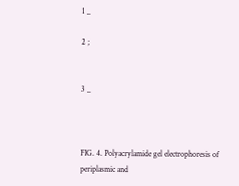1 _

2 ;


3 _



FIG. 4. Polyacrylamide gel electrophoresis of periplasmic and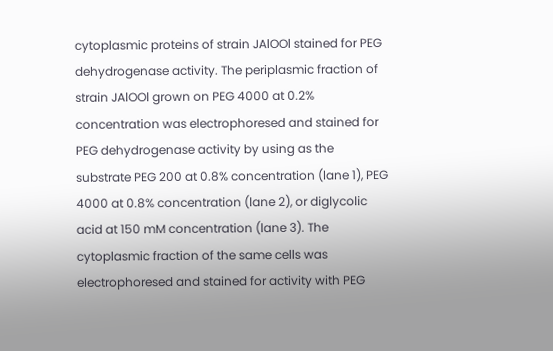cytoplasmic proteins of strain JAlOOl stained for PEG dehydrogenase activity. The periplasmic fraction of strain JAlOOl grown on PEG 4000 at 0.2% concentration was electrophoresed and stained for PEG dehydrogenase activity by using as the substrate PEG 200 at 0.8% concentration (lane 1), PEG 4000 at 0.8% concentration (lane 2), or diglycolic acid at 150 mM concentration (lane 3). The cytoplasmic fraction of the same cells was electrophoresed and stained for activity with PEG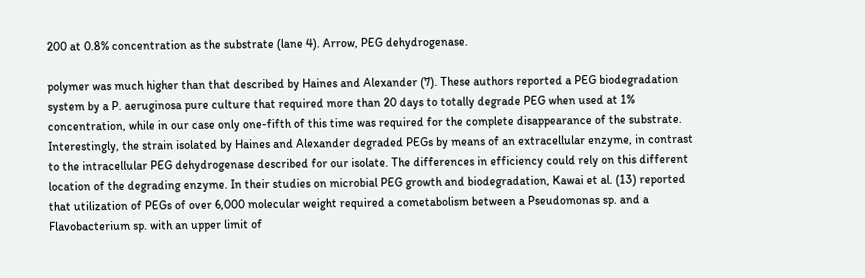200 at 0.8% concentration as the substrate (lane 4). Arrow, PEG dehydrogenase.

polymer was much higher than that described by Haines and Alexander (7). These authors reported a PEG biodegradation system by a P. aeruginosa pure culture that required more than 20 days to totally degrade PEG when used at 1% concentration, while in our case only one-fifth of this time was required for the complete disappearance of the substrate. Interestingly, the strain isolated by Haines and Alexander degraded PEGs by means of an extracellular enzyme, in contrast to the intracellular PEG dehydrogenase described for our isolate. The differences in efficiency could rely on this different location of the degrading enzyme. In their studies on microbial PEG growth and biodegradation, Kawai et al. (13) reported that utilization of PEGs of over 6,000 molecular weight required a cometabolism between a Pseudomonas sp. and a Flavobacterium sp. with an upper limit of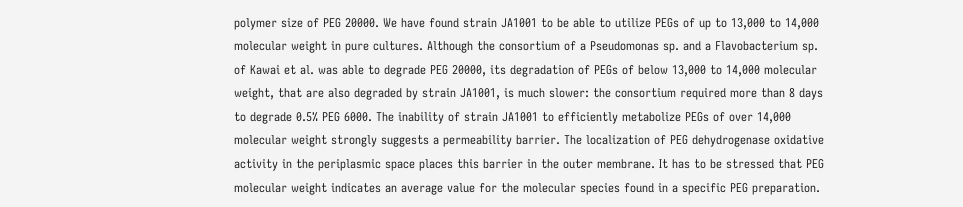polymer size of PEG 20000. We have found strain JA1001 to be able to utilize PEGs of up to 13,000 to 14,000 molecular weight in pure cultures. Although the consortium of a Pseudomonas sp. and a Flavobacterium sp. of Kawai et al. was able to degrade PEG 20000, its degradation of PEGs of below 13,000 to 14,000 molecular weight, that are also degraded by strain JA1001, is much slower: the consortium required more than 8 days to degrade 0.5% PEG 6000. The inability of strain JA1001 to efficiently metabolize PEGs of over 14,000 molecular weight strongly suggests a permeability barrier. The localization of PEG dehydrogenase oxidative activity in the periplasmic space places this barrier in the outer membrane. It has to be stressed that PEG molecular weight indicates an average value for the molecular species found in a specific PEG preparation.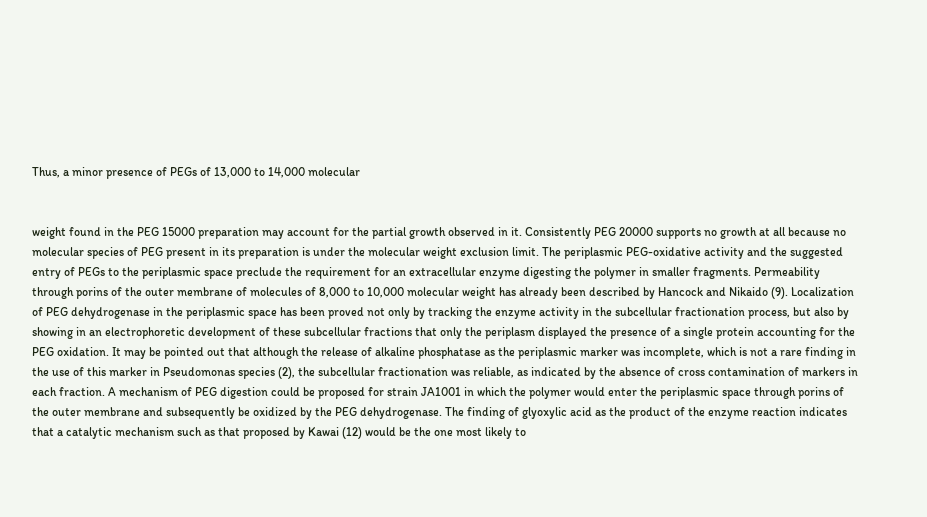Thus, a minor presence of PEGs of 13,000 to 14,000 molecular


weight found in the PEG 15000 preparation may account for the partial growth observed in it. Consistently PEG 20000 supports no growth at all because no molecular species of PEG present in its preparation is under the molecular weight exclusion limit. The periplasmic PEG-oxidative activity and the suggested entry of PEGs to the periplasmic space preclude the requirement for an extracellular enzyme digesting the polymer in smaller fragments. Permeability through porins of the outer membrane of molecules of 8,000 to 10,000 molecular weight has already been described by Hancock and Nikaido (9). Localization of PEG dehydrogenase in the periplasmic space has been proved not only by tracking the enzyme activity in the subcellular fractionation process, but also by showing in an electrophoretic development of these subcellular fractions that only the periplasm displayed the presence of a single protein accounting for the PEG oxidation. It may be pointed out that although the release of alkaline phosphatase as the periplasmic marker was incomplete, which is not a rare finding in the use of this marker in Pseudomonas species (2), the subcellular fractionation was reliable, as indicated by the absence of cross contamination of markers in each fraction. A mechanism of PEG digestion could be proposed for strain JA1001 in which the polymer would enter the periplasmic space through porins of the outer membrane and subsequently be oxidized by the PEG dehydrogenase. The finding of glyoxylic acid as the product of the enzyme reaction indicates that a catalytic mechanism such as that proposed by Kawai (12) would be the one most likely to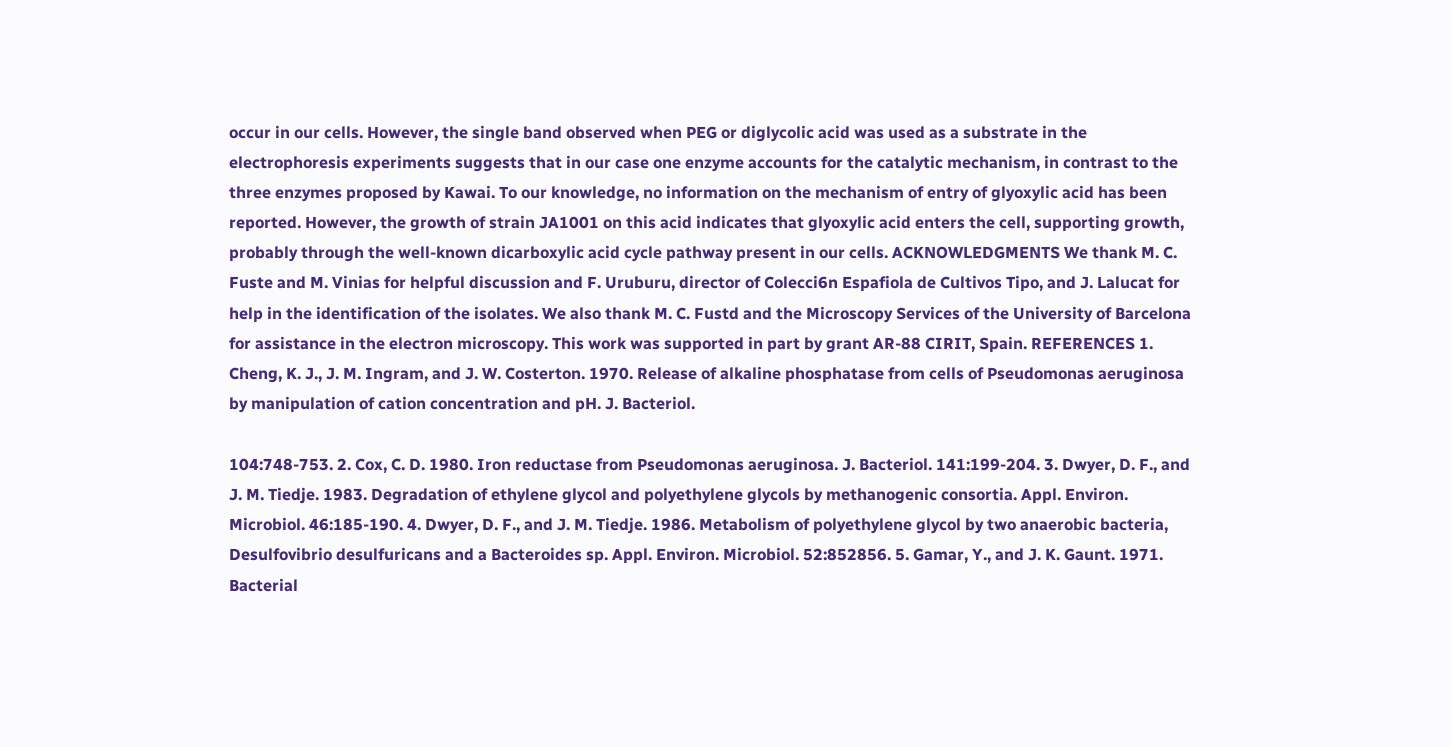occur in our cells. However, the single band observed when PEG or diglycolic acid was used as a substrate in the electrophoresis experiments suggests that in our case one enzyme accounts for the catalytic mechanism, in contrast to the three enzymes proposed by Kawai. To our knowledge, no information on the mechanism of entry of glyoxylic acid has been reported. However, the growth of strain JA1001 on this acid indicates that glyoxylic acid enters the cell, supporting growth, probably through the well-known dicarboxylic acid cycle pathway present in our cells. ACKNOWLEDGMENTS We thank M. C. Fuste and M. Vinias for helpful discussion and F. Uruburu, director of Colecci6n Espafiola de Cultivos Tipo, and J. Lalucat for help in the identification of the isolates. We also thank M. C. Fustd and the Microscopy Services of the University of Barcelona for assistance in the electron microscopy. This work was supported in part by grant AR-88 CIRIT, Spain. REFERENCES 1. Cheng, K. J., J. M. Ingram, and J. W. Costerton. 1970. Release of alkaline phosphatase from cells of Pseudomonas aeruginosa by manipulation of cation concentration and pH. J. Bacteriol.

104:748-753. 2. Cox, C. D. 1980. Iron reductase from Pseudomonas aeruginosa. J. Bacteriol. 141:199-204. 3. Dwyer, D. F., and J. M. Tiedje. 1983. Degradation of ethylene glycol and polyethylene glycols by methanogenic consortia. Appl. Environ. Microbiol. 46:185-190. 4. Dwyer, D. F., and J. M. Tiedje. 1986. Metabolism of polyethylene glycol by two anaerobic bacteria, Desulfovibrio desulfuricans and a Bacteroides sp. Appl. Environ. Microbiol. 52:852856. 5. Gamar, Y., and J. K. Gaunt. 1971. Bacterial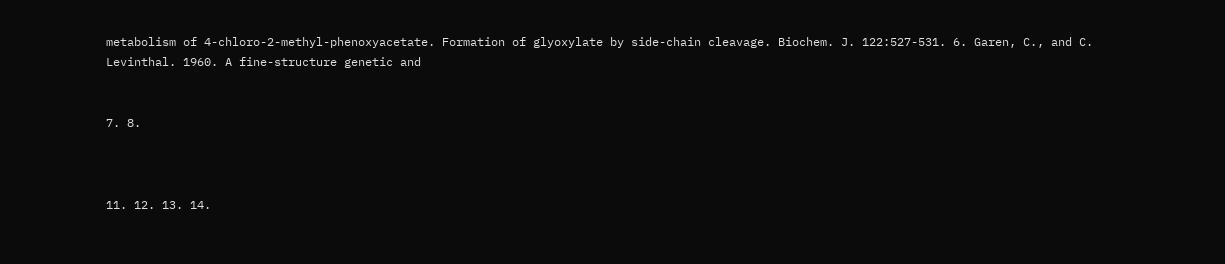metabolism of 4-chloro-2-methyl-phenoxyacetate. Formation of glyoxylate by side-chain cleavage. Biochem. J. 122:527-531. 6. Garen, C., and C. Levinthal. 1960. A fine-structure genetic and


7. 8.



11. 12. 13. 14.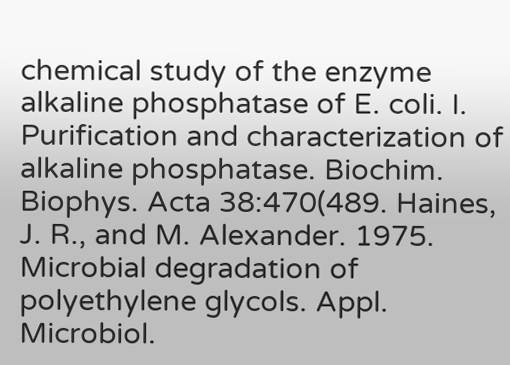chemical study of the enzyme alkaline phosphatase of E. coli. I. Purification and characterization of alkaline phosphatase. Biochim. Biophys. Acta 38:470(489. Haines, J. R., and M. Alexander. 1975. Microbial degradation of polyethylene glycols. Appl. Microbiol.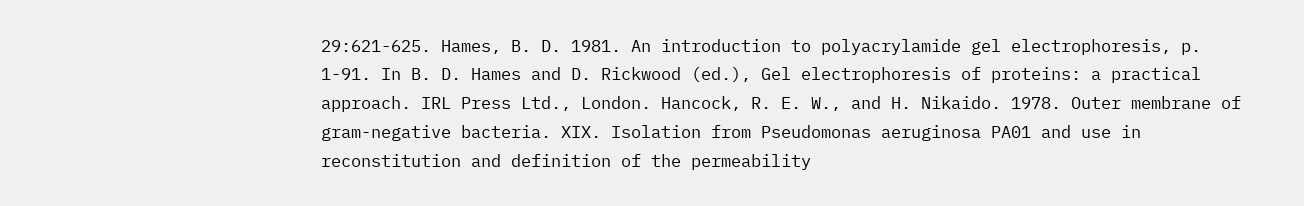29:621-625. Hames, B. D. 1981. An introduction to polyacrylamide gel electrophoresis, p. 1-91. In B. D. Hames and D. Rickwood (ed.), Gel electrophoresis of proteins: a practical approach. IRL Press Ltd., London. Hancock, R. E. W., and H. Nikaido. 1978. Outer membrane of gram-negative bacteria. XIX. Isolation from Pseudomonas aeruginosa PA01 and use in reconstitution and definition of the permeability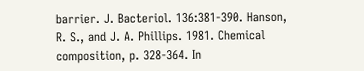barrier. J. Bacteriol. 136:381-390. Hanson, R. S., and J. A. Phillips. 1981. Chemical composition, p. 328-364. In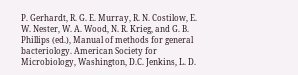P. Gerhardt, R. G. E. Murray, R. N. Costilow, E. W. Nester, W. A. Wood, N. R. Krieg, and G. B. Phillips (ed.), Manual of methods for general bacteriology. American Society for Microbiology, Washington, D.C. Jenkins, L. D.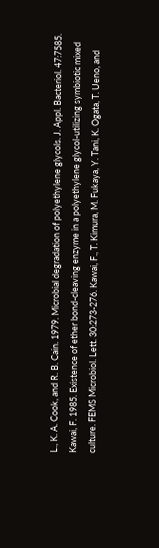L., K. A. Cook, and R. B. Cain. 1979. Microbial degradation of polyethylene glycols. J. Appl. Bacteriol. 47:7585. Kawai, F. 1985. Existence of ether bond-cleaving enzyme in a polyethylene glycol-utilizing symbiotic mixed culture. FEMS Microbiol. Lett. 30:273-276. Kawai, F., T. Kimura, M. Fukaya, Y. Tani, K. Ogata, T. Ueno, and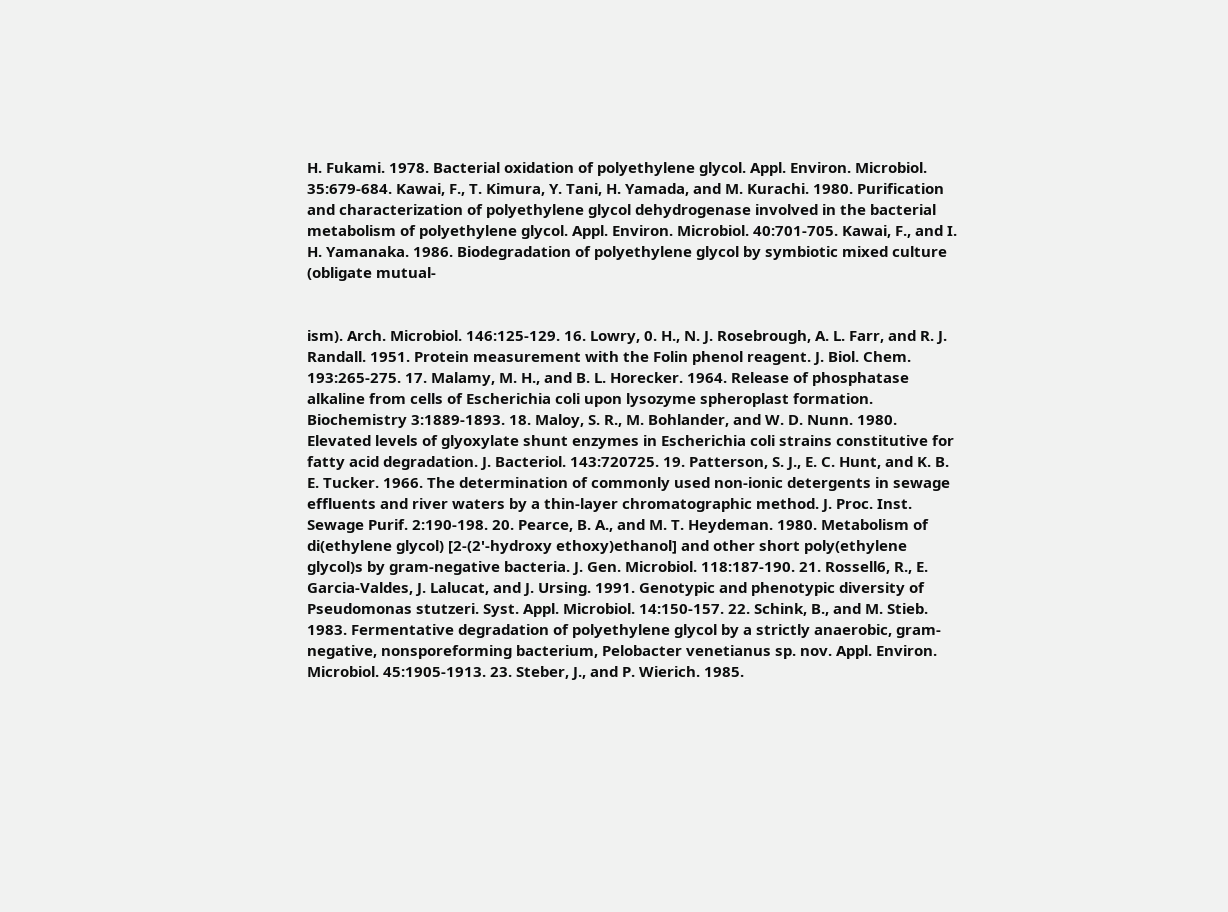H. Fukami. 1978. Bacterial oxidation of polyethylene glycol. Appl. Environ. Microbiol. 35:679-684. Kawai, F., T. Kimura, Y. Tani, H. Yamada, and M. Kurachi. 1980. Purification and characterization of polyethylene glycol dehydrogenase involved in the bacterial metabolism of polyethylene glycol. Appl. Environ. Microbiol. 40:701-705. Kawai, F., and I. H. Yamanaka. 1986. Biodegradation of polyethylene glycol by symbiotic mixed culture (obligate mutual-


ism). Arch. Microbiol. 146:125-129. 16. Lowry, 0. H., N. J. Rosebrough, A. L. Farr, and R. J. Randall. 1951. Protein measurement with the Folin phenol reagent. J. Biol. Chem. 193:265-275. 17. Malamy, M. H., and B. L. Horecker. 1964. Release of phosphatase alkaline from cells of Escherichia coli upon lysozyme spheroplast formation. Biochemistry 3:1889-1893. 18. Maloy, S. R., M. Bohlander, and W. D. Nunn. 1980. Elevated levels of glyoxylate shunt enzymes in Escherichia coli strains constitutive for fatty acid degradation. J. Bacteriol. 143:720725. 19. Patterson, S. J., E. C. Hunt, and K. B. E. Tucker. 1966. The determination of commonly used non-ionic detergents in sewage effluents and river waters by a thin-layer chromatographic method. J. Proc. Inst. Sewage Purif. 2:190-198. 20. Pearce, B. A., and M. T. Heydeman. 1980. Metabolism of di(ethylene glycol) [2-(2'-hydroxy ethoxy)ethanol] and other short poly(ethylene glycol)s by gram-negative bacteria. J. Gen. Microbiol. 118:187-190. 21. Rossell6, R., E. Garcia-Valdes, J. Lalucat, and J. Ursing. 1991. Genotypic and phenotypic diversity of Pseudomonas stutzeri. Syst. Appl. Microbiol. 14:150-157. 22. Schink, B., and M. Stieb. 1983. Fermentative degradation of polyethylene glycol by a strictly anaerobic, gram-negative, nonsporeforming bacterium, Pelobacter venetianus sp. nov. Appl. Environ. Microbiol. 45:1905-1913. 23. Steber, J., and P. Wierich. 1985.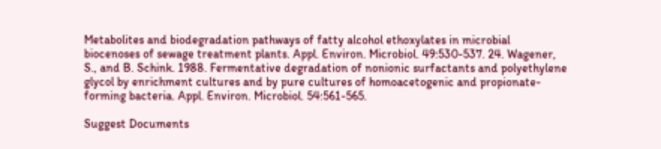Metabolites and biodegradation pathways of fatty alcohol ethoxylates in microbial biocenoses of sewage treatment plants. Appl. Environ. Microbiol. 49:530-537. 24. Wagener, S., and B. Schink. 1988. Fermentative degradation of nonionic surfactants and polyethylene glycol by enrichment cultures and by pure cultures of homoacetogenic and propionate-forming bacteria. Appl. Environ. Microbiol. 54:561-565.

Suggest Documents